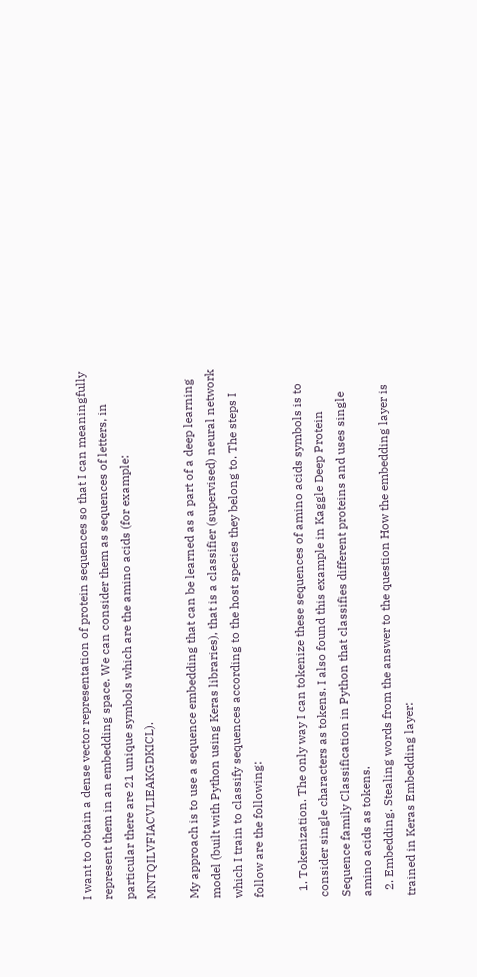I want to obtain a dense vector representation of protein sequences so that I can meaningfully represent them in an embedding space. We can consider them as sequences of letters, in particular there are 21 unique symbols which are the amino acids (for example: MNTQILVFIACVLIEAKGDKICL).

My approach is to use a sequence embedding that can be learned as a part of a deep learning model (built with Python using Keras libraries), that is a classifier (supervised) neural network which I train to classify sequences according to the host species they belong to. The steps I follow are the following:

  1. Tokenization. The only way I can tokenize these sequences of amino acids symbols is to consider single characters as tokens. I also found this example in Kaggle Deep Protein Sequence family Classification in Python that classifies different proteins and uses single amino acids as tokens.
  2. Embedding. Stealing words from the answer to the question How the embedding layer is trained in Keras Embedding layer: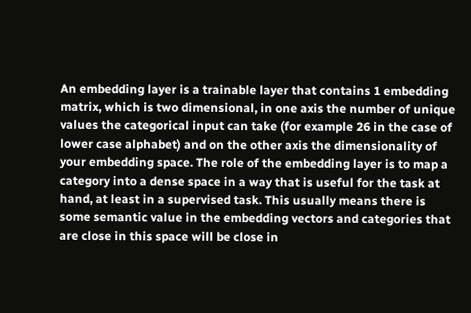An embedding layer is a trainable layer that contains 1 embedding matrix, which is two dimensional, in one axis the number of unique values the categorical input can take (for example 26 in the case of lower case alphabet) and on the other axis the dimensionality of your embedding space. The role of the embedding layer is to map a category into a dense space in a way that is useful for the task at hand, at least in a supervised task. This usually means there is some semantic value in the embedding vectors and categories that are close in this space will be close in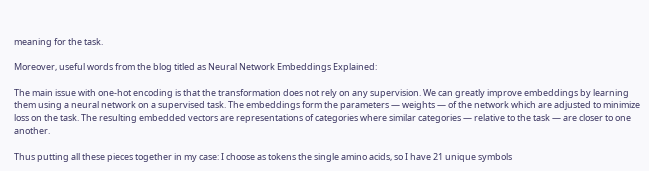meaning for the task.

Moreover, useful words from the blog titled as Neural Network Embeddings Explained:

The main issue with one-hot encoding is that the transformation does not rely on any supervision. We can greatly improve embeddings by learning them using a neural network on a supervised task. The embeddings form the parameters — weights — of the network which are adjusted to minimize loss on the task. The resulting embedded vectors are representations of categories where similar categories — relative to the task — are closer to one another.

Thus putting all these pieces together in my case: I choose as tokens the single amino acids, so I have 21 unique symbols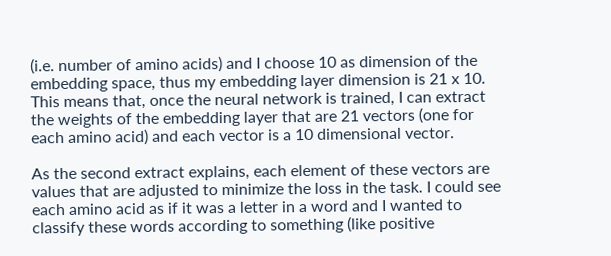(i.e. number of amino acids) and I choose 10 as dimension of the embedding space, thus my embedding layer dimension is 21 x 10. This means that, once the neural network is trained, I can extract the weights of the embedding layer that are 21 vectors (one for each amino acid) and each vector is a 10 dimensional vector.

As the second extract explains, each element of these vectors are values that are adjusted to minimize the loss in the task. I could see each amino acid as if it was a letter in a word and I wanted to classify these words according to something (like positive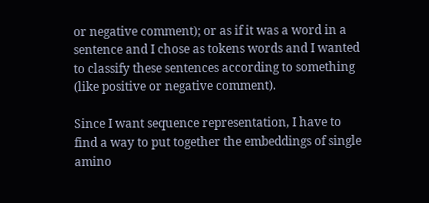or negative comment); or as if it was a word in a sentence and I chose as tokens words and I wanted to classify these sentences according to something (like positive or negative comment).

Since I want sequence representation, I have to find a way to put together the embeddings of single amino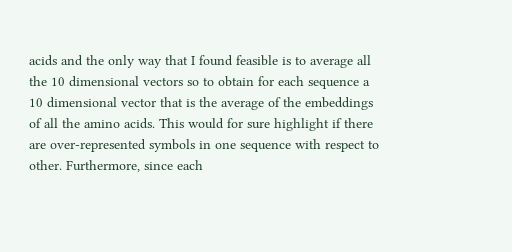acids and the only way that I found feasible is to average all the 10 dimensional vectors so to obtain for each sequence a 10 dimensional vector that is the average of the embeddings of all the amino acids. This would for sure highlight if there are over-represented symbols in one sequence with respect to other. Furthermore, since each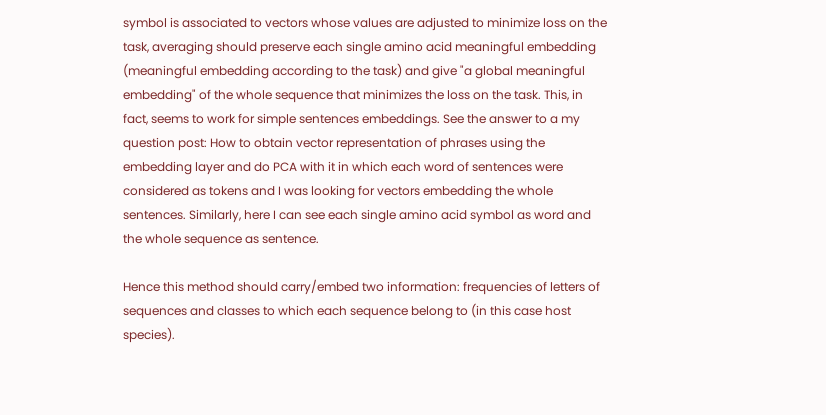symbol is associated to vectors whose values are adjusted to minimize loss on the task, averaging should preserve each single amino acid meaningful embedding (meaningful embedding according to the task) and give "a global meaningful embedding" of the whole sequence that minimizes the loss on the task. This, in fact, seems to work for simple sentences embeddings. See the answer to a my question post: How to obtain vector representation of phrases using the embedding layer and do PCA with it in which each word of sentences were considered as tokens and I was looking for vectors embedding the whole sentences. Similarly, here I can see each single amino acid symbol as word and the whole sequence as sentence.

Hence this method should carry/embed two information: frequencies of letters of sequences and classes to which each sequence belong to (in this case host species).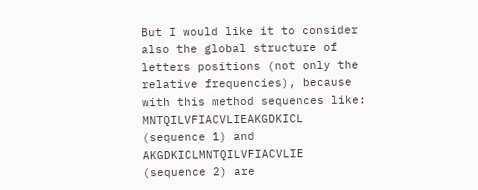But I would like it to consider also the global structure of letters positions (not only the relative frequencies), because with this method sequences like: MNTQILVFIACVLIEAKGDKICL (sequence 1) and AKGDKICLMNTQILVFIACVLIE (sequence 2) are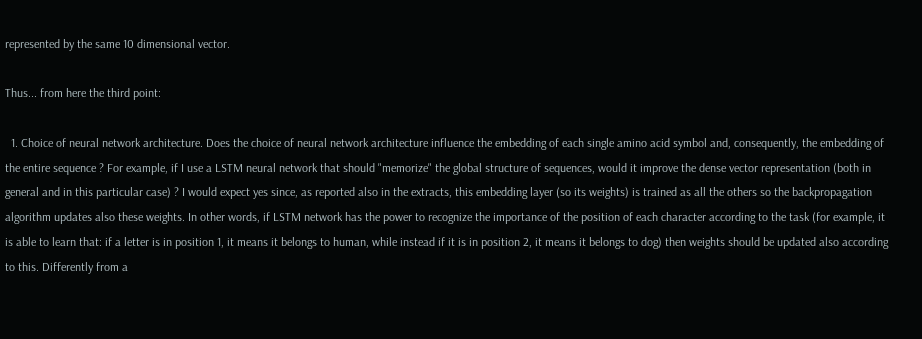represented by the same 10 dimensional vector.

Thus... from here the third point:

  1. Choice of neural network architecture. Does the choice of neural network architecture influence the embedding of each single amino acid symbol and, consequently, the embedding of the entire sequence ? For example, if I use a LSTM neural network that should "memorize" the global structure of sequences, would it improve the dense vector representation (both in general and in this particular case) ? I would expect yes since, as reported also in the extracts, this embedding layer (so its weights) is trained as all the others so the backpropagation algorithm updates also these weights. In other words, if LSTM network has the power to recognize the importance of the position of each character according to the task (for example, it is able to learn that: if a letter is in position 1, it means it belongs to human, while instead if it is in position 2, it means it belongs to dog) then weights should be updated also according to this. Differently from a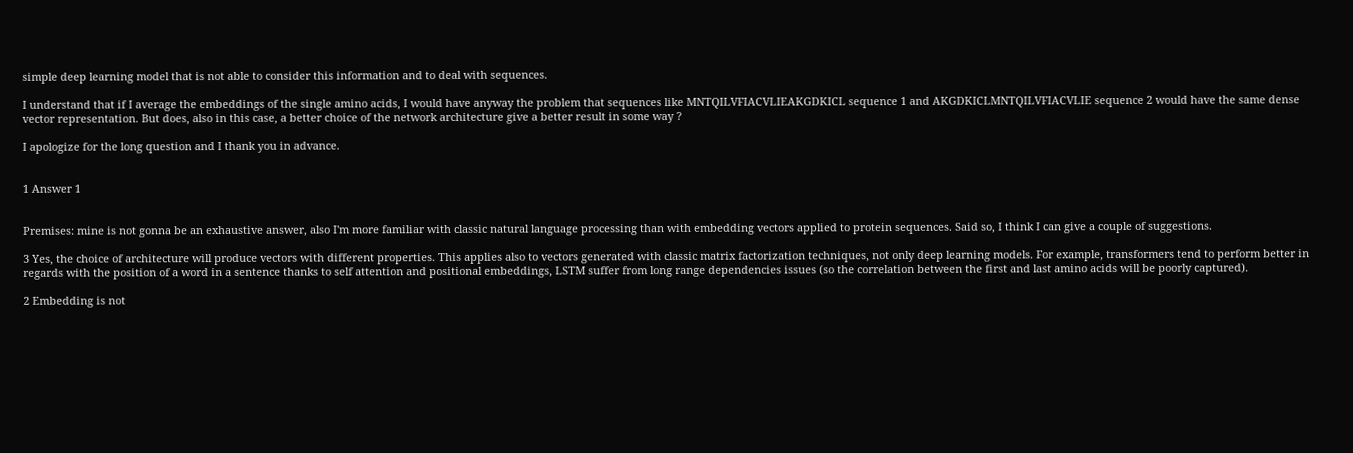simple deep learning model that is not able to consider this information and to deal with sequences.

I understand that if I average the embeddings of the single amino acids, I would have anyway the problem that sequences like MNTQILVFIACVLIEAKGDKICL sequence 1 and AKGDKICLMNTQILVFIACVLIE sequence 2 would have the same dense vector representation. But does, also in this case, a better choice of the network architecture give a better result in some way ?

I apologize for the long question and I thank you in advance.


1 Answer 1


Premises: mine is not gonna be an exhaustive answer, also I'm more familiar with classic natural language processing than with embedding vectors applied to protein sequences. Said so, I think I can give a couple of suggestions.

3 Yes, the choice of architecture will produce vectors with different properties. This applies also to vectors generated with classic matrix factorization techniques, not only deep learning models. For example, transformers tend to perform better in regards with the position of a word in a sentence thanks to self attention and positional embeddings, LSTM suffer from long range dependencies issues (so the correlation between the first and last amino acids will be poorly captured).

2 Embedding is not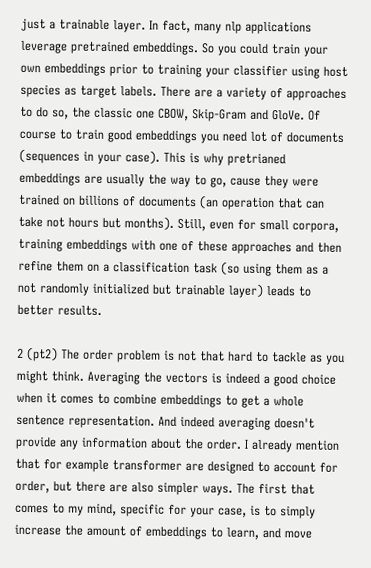just a trainable layer. In fact, many nlp applications leverage pretrained embeddings. So you could train your own embeddings prior to training your classifier using host species as target labels. There are a variety of approaches to do so, the classic one CBOW, Skip-Gram and GloVe. Of course to train good embeddings you need lot of documents (sequences in your case). This is why pretrianed embeddings are usually the way to go, cause they were trained on billions of documents (an operation that can take not hours but months). Still, even for small corpora, training embeddings with one of these approaches and then refine them on a classification task (so using them as a not randomly initialized but trainable layer) leads to better results.

2 (pt2) The order problem is not that hard to tackle as you might think. Averaging the vectors is indeed a good choice when it comes to combine embeddings to get a whole sentence representation. And indeed averaging doesn't provide any information about the order. I already mention that for example transformer are designed to account for order, but there are also simpler ways. The first that comes to my mind, specific for your case, is to simply increase the amount of embeddings to learn, and move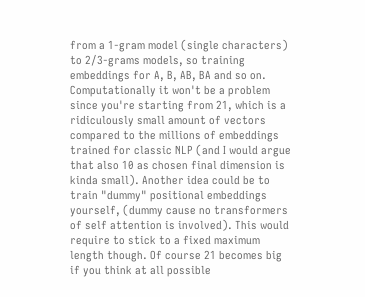from a 1-gram model (single characters) to 2/3-grams models, so training embeddings for A, B, AB, BA and so on. Computationally it won't be a problem since you're starting from 21, which is a ridiculously small amount of vectors compared to the millions of embeddings trained for classic NLP (and I would argue that also 10 as chosen final dimension is kinda small). Another idea could be to train "dummy" positional embeddings yourself, (dummy cause no transformers of self attention is involved). This would require to stick to a fixed maximum length though. Of course 21 becomes big if you think at all possible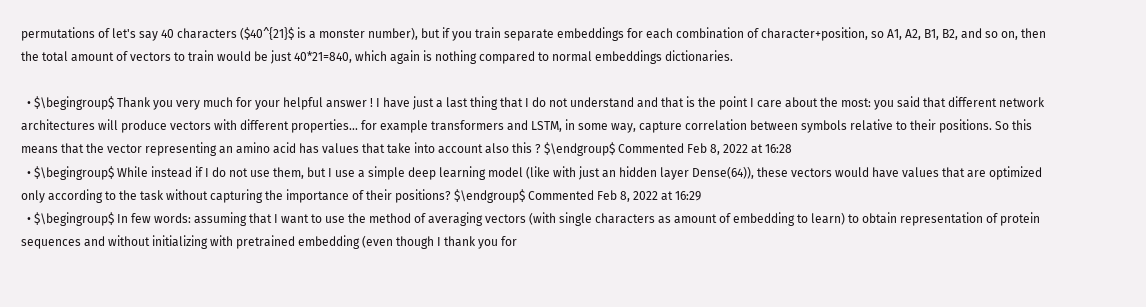permutations of let's say 40 characters ($40^{21}$ is a monster number), but if you train separate embeddings for each combination of character+position, so A1, A2, B1, B2, and so on, then the total amount of vectors to train would be just 40*21=840, which again is nothing compared to normal embeddings dictionaries.

  • $\begingroup$ Thank you very much for your helpful answer ! I have just a last thing that I do not understand and that is the point I care about the most: you said that different network architectures will produce vectors with different properties... for example transformers and LSTM, in some way, capture correlation between symbols relative to their positions. So this means that the vector representing an amino acid has values that take into account also this ? $\endgroup$ Commented Feb 8, 2022 at 16:28
  • $\begingroup$ While instead if I do not use them, but I use a simple deep learning model (like with just an hidden layer Dense(64)), these vectors would have values that are optimized only according to the task without capturing the importance of their positions? $\endgroup$ Commented Feb 8, 2022 at 16:29
  • $\begingroup$ In few words: assuming that I want to use the method of averaging vectors (with single characters as amount of embedding to learn) to obtain representation of protein sequences and without initializing with pretrained embedding (even though I thank you for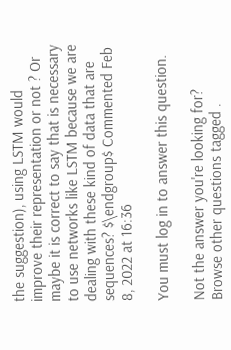the suggestion), using LSTM would improve their representation or not ? Or maybe it is correct to say that is necessary to use networks like LSTM because we are dealing with these kind of data that are sequences? $\endgroup$ Commented Feb 8, 2022 at 16:36

You must log in to answer this question.

Not the answer you're looking for? Browse other questions tagged .